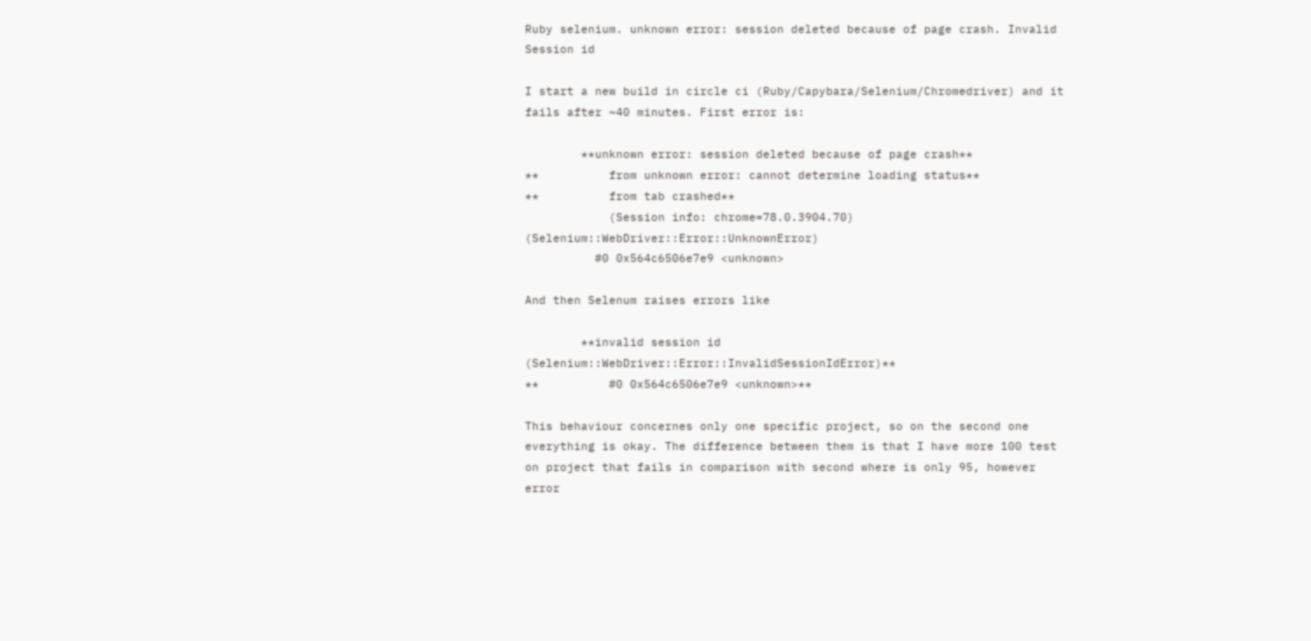Ruby selenium. unknown error: session deleted because of page crash. Invalid Session id

I start a new build in circle ci (Ruby/Capybara/Selenium/Chromedriver) and it fails after ~40 minutes. First error is:

        **unknown error: session deleted because of page crash**
**          from unknown error: cannot determine loading status**
**          from tab crashed**
            (Session info: chrome=78.0.3904.70) (Selenium::WebDriver::Error::UnknownError)
          #0 0x564c6506e7e9 <unknown>

And then Selenum raises errors like

        **invalid session id (Selenium::WebDriver::Error::InvalidSessionIdError)**
**          #0 0x564c6506e7e9 <unknown>**

This behaviour concernes only one specific project, so on the second one everything is okay. The difference between them is that I have more 100 test on project that fails in comparison with second where is only 95, however error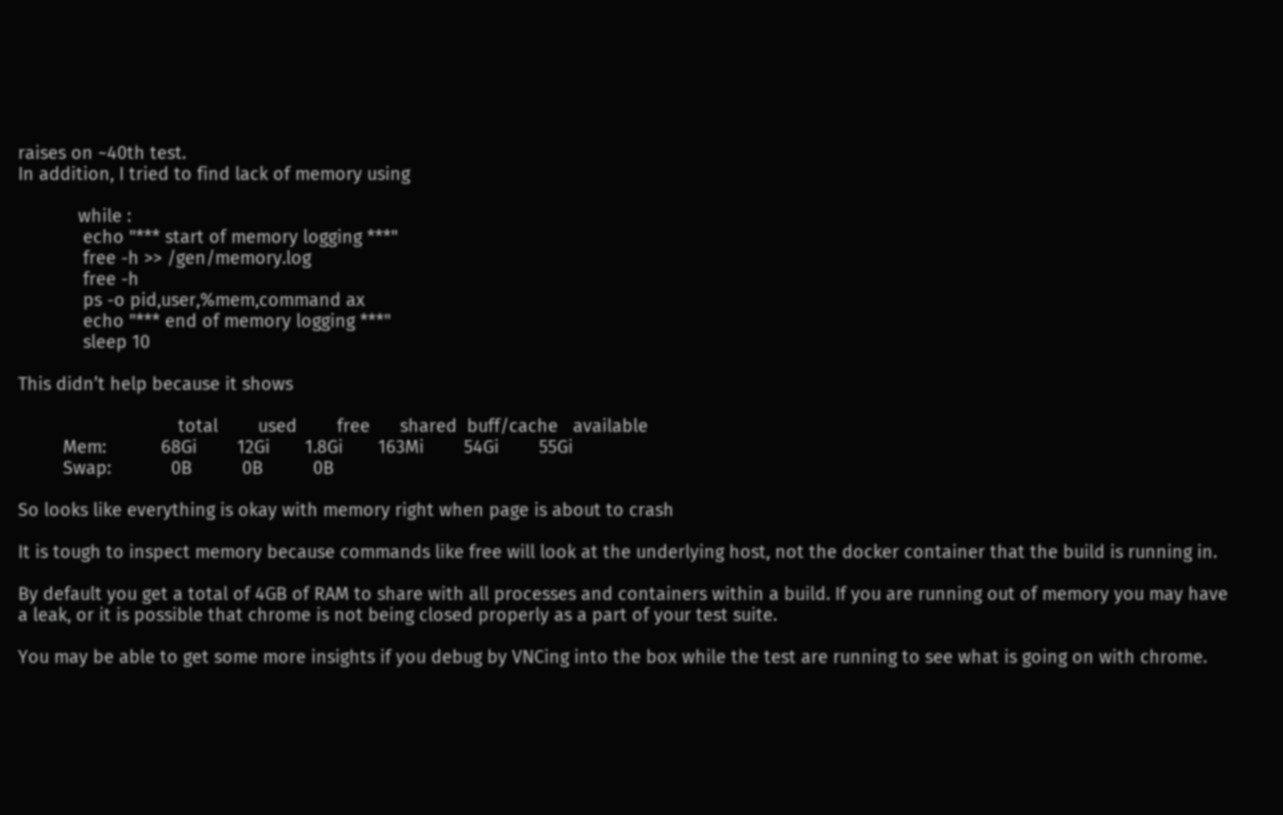raises on ~40th test.
In addition, I tried to find lack of memory using

            while :
             echo "*** start of memory logging ***"
             free -h >> /gen/memory.log
             free -h
             ps -o pid,user,%mem,command ax
             echo "*** end of memory logging ***"
             sleep 10

This didn’t help because it shows

                                total        used        free      shared  buff/cache   available
         Mem:           68Gi        12Gi       1.8Gi       163Mi        54Gi        55Gi
         Swap:            0B          0B          0B

So looks like everything is okay with memory right when page is about to crash

It is tough to inspect memory because commands like free will look at the underlying host, not the docker container that the build is running in.

By default you get a total of 4GB of RAM to share with all processes and containers within a build. If you are running out of memory you may have a leak, or it is possible that chrome is not being closed properly as a part of your test suite.

You may be able to get some more insights if you debug by VNCing into the box while the test are running to see what is going on with chrome.